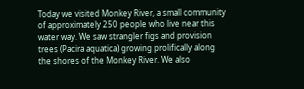Today we visited Monkey River, a small community of approximately 250 people who live near this water way. We saw strangler figs and provision trees (Pacira aquatica) growing prolifically along the shores of the Monkey River. We also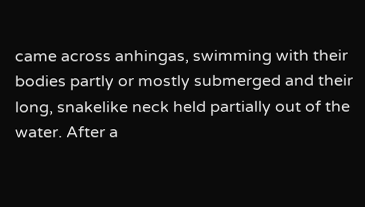came across anhingas, swimming with their bodies partly or mostly submerged and their long, snakelike neck held partially out of the water. After a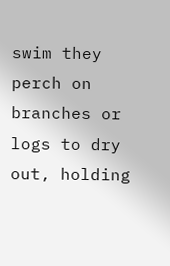swim they perch on branches or logs to dry out, holding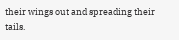their wings out and spreading their tails.